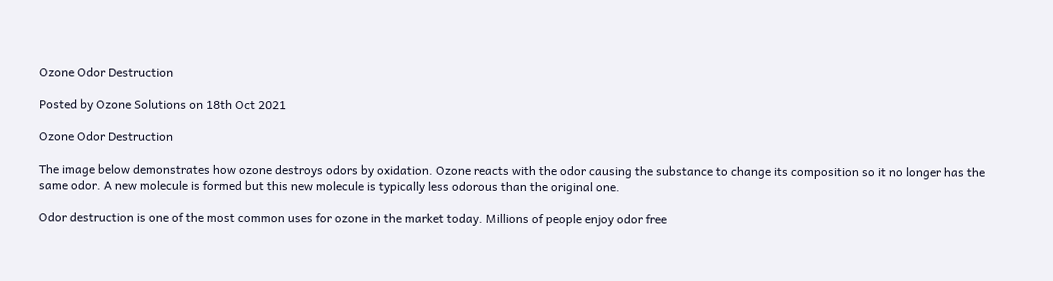Ozone Odor Destruction

Posted by Ozone Solutions on 18th Oct 2021

Ozone Odor Destruction

The image below demonstrates how ozone destroys odors by oxidation. Ozone reacts with the odor causing the substance to change its composition so it no longer has the same odor. A new molecule is formed but this new molecule is typically less odorous than the original one.

Odor destruction is one of the most common uses for ozone in the market today. Millions of people enjoy odor free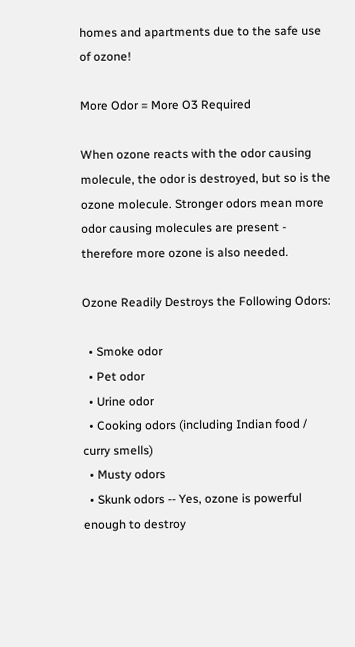homes and apartments due to the safe use of ozone!

More Odor = More O3 Required

When ozone reacts with the odor causing molecule, the odor is destroyed, but so is the ozone molecule. Stronger odors mean more odor causing molecules are present - therefore more ozone is also needed.

Ozone Readily Destroys the Following Odors:

  • Smoke odor
  • Pet odor
  • Urine odor
  • Cooking odors (including Indian food / curry smells)
  • Musty odors
  • Skunk odors -- Yes, ozone is powerful enough to destroy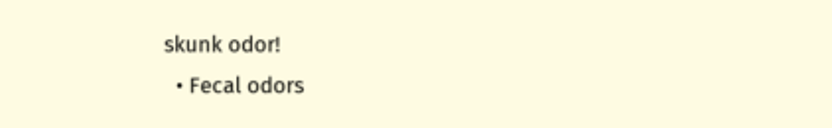skunk odor!
  • Fecal odors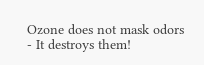Ozone does not mask odors - It destroys them!